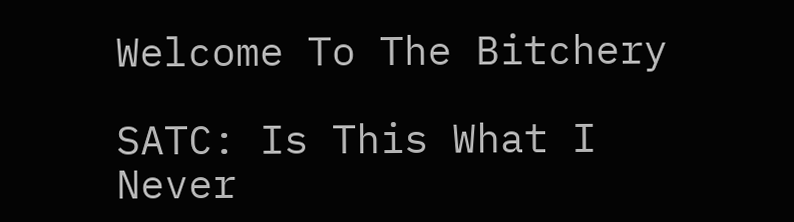Welcome To The Bitchery

SATC: Is This What I Never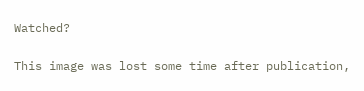Watched?

This image was lost some time after publication,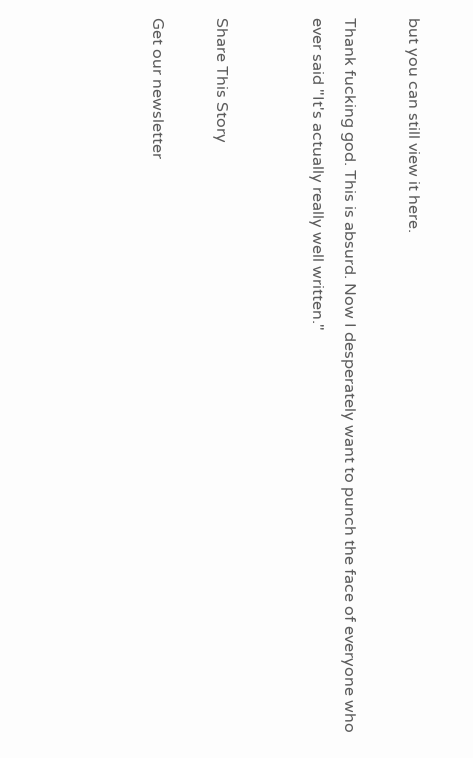but you can still view it here.

Thank fucking god. This is absurd. Now I desperately want to punch the face of everyone who ever said "It's actually really well written."


Share This Story

Get our newsletter